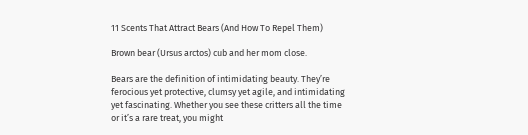11 Scents That Attract Bears (And How To Repel Them)

Brown bear (Ursus arctos) cub and her mom close.

Bears are the definition of intimidating beauty. They’re ferocious yet protective, clumsy yet agile, and intimidating yet fascinating. Whether you see these critters all the time or it’s a rare treat, you might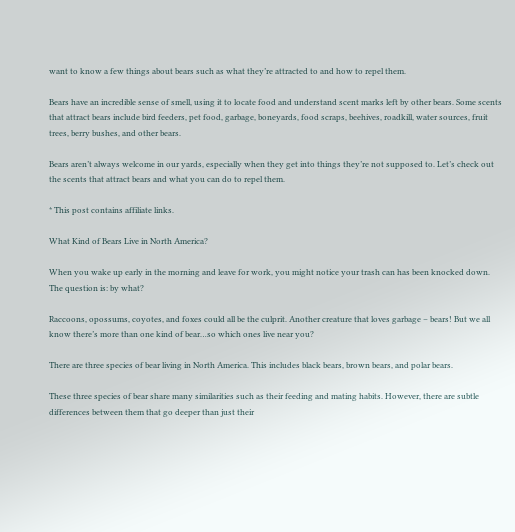want to know a few things about bears such as what they’re attracted to and how to repel them.

Bears have an incredible sense of smell, using it to locate food and understand scent marks left by other bears. Some scents that attract bears include bird feeders, pet food, garbage, boneyards, food scraps, beehives, roadkill, water sources, fruit trees, berry bushes, and other bears.

Bears aren’t always welcome in our yards, especially when they get into things they’re not supposed to. Let’s check out the scents that attract bears and what you can do to repel them.

* This post contains affiliate links.

What Kind of Bears Live in North America?

When you wake up early in the morning and leave for work, you might notice your trash can has been knocked down. The question is: by what?

Raccoons, opossums, coyotes, and foxes could all be the culprit. Another creature that loves garbage – bears! But we all know there’s more than one kind of bear…so which ones live near you?

There are three species of bear living in North America. This includes black bears, brown bears, and polar bears.

These three species of bear share many similarities such as their feeding and mating habits. However, there are subtle differences between them that go deeper than just their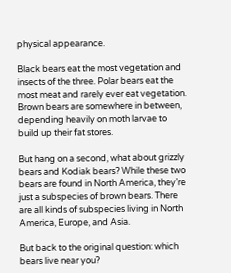physical appearance.

Black bears eat the most vegetation and insects of the three. Polar bears eat the most meat and rarely ever eat vegetation. Brown bears are somewhere in between, depending heavily on moth larvae to build up their fat stores.

But hang on a second, what about grizzly bears and Kodiak bears? While these two bears are found in North America, they’re just a subspecies of brown bears. There are all kinds of subspecies living in North America, Europe, and Asia.

But back to the original question: which bears live near you?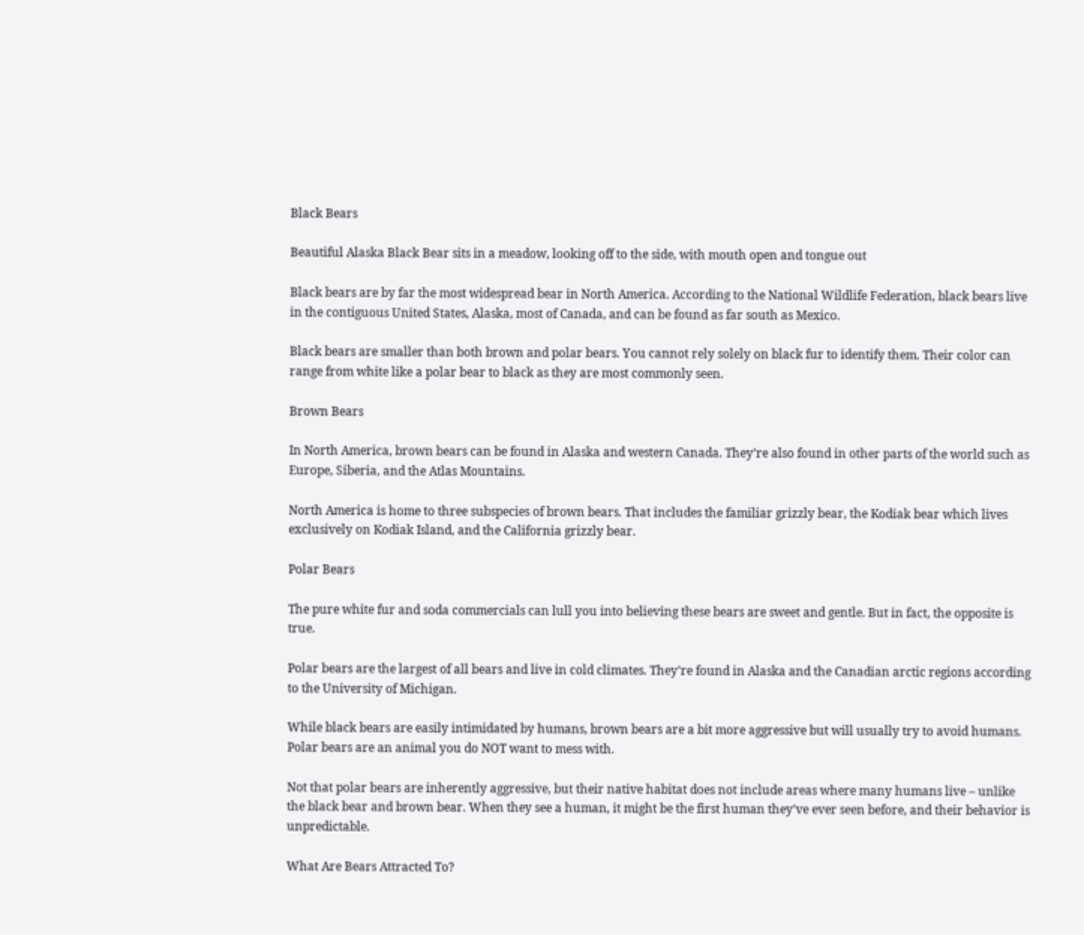Black Bears

Beautiful Alaska Black Bear sits in a meadow, looking off to the side, with mouth open and tongue out

Black bears are by far the most widespread bear in North America. According to the National Wildlife Federation, black bears live in the contiguous United States, Alaska, most of Canada, and can be found as far south as Mexico.

Black bears are smaller than both brown and polar bears. You cannot rely solely on black fur to identify them. Their color can range from white like a polar bear to black as they are most commonly seen.

Brown Bears

In North America, brown bears can be found in Alaska and western Canada. They’re also found in other parts of the world such as Europe, Siberia, and the Atlas Mountains.

North America is home to three subspecies of brown bears. That includes the familiar grizzly bear, the Kodiak bear which lives exclusively on Kodiak Island, and the California grizzly bear.

Polar Bears

The pure white fur and soda commercials can lull you into believing these bears are sweet and gentle. But in fact, the opposite is true.

Polar bears are the largest of all bears and live in cold climates. They’re found in Alaska and the Canadian arctic regions according to the University of Michigan.

While black bears are easily intimidated by humans, brown bears are a bit more aggressive but will usually try to avoid humans. Polar bears are an animal you do NOT want to mess with.

Not that polar bears are inherently aggressive, but their native habitat does not include areas where many humans live – unlike the black bear and brown bear. When they see a human, it might be the first human they’ve ever seen before, and their behavior is unpredictable.

What Are Bears Attracted To?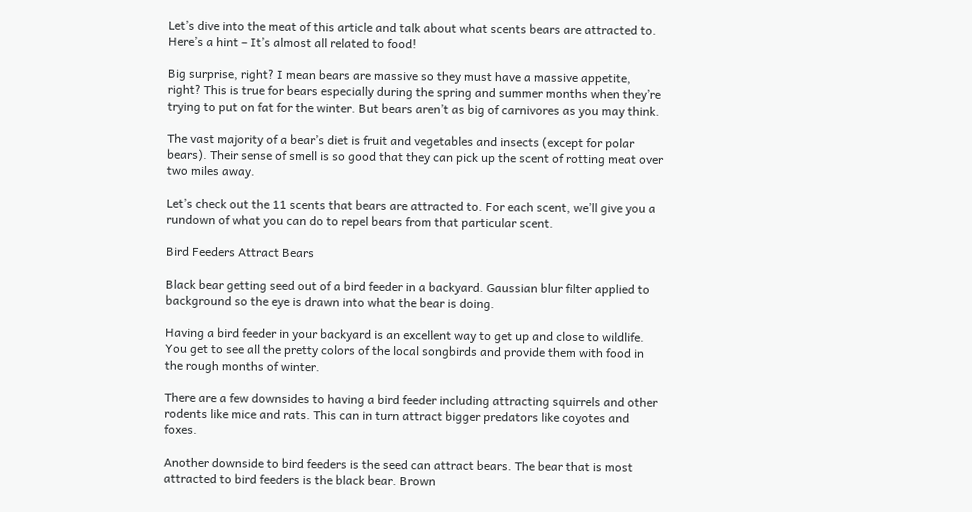Let’s dive into the meat of this article and talk about what scents bears are attracted to. Here’s a hint – It’s almost all related to food!

Big surprise, right? I mean bears are massive so they must have a massive appetite, right? This is true for bears especially during the spring and summer months when they’re trying to put on fat for the winter. But bears aren’t as big of carnivores as you may think.

The vast majority of a bear’s diet is fruit and vegetables and insects (except for polar bears). Their sense of smell is so good that they can pick up the scent of rotting meat over two miles away.

Let’s check out the 11 scents that bears are attracted to. For each scent, we’ll give you a rundown of what you can do to repel bears from that particular scent.

Bird Feeders Attract Bears

Black bear getting seed out of a bird feeder in a backyard. Gaussian blur filter applied to background so the eye is drawn into what the bear is doing.

Having a bird feeder in your backyard is an excellent way to get up and close to wildlife. You get to see all the pretty colors of the local songbirds and provide them with food in the rough months of winter.

There are a few downsides to having a bird feeder including attracting squirrels and other rodents like mice and rats. This can in turn attract bigger predators like coyotes and foxes.

Another downside to bird feeders is the seed can attract bears. The bear that is most attracted to bird feeders is the black bear. Brown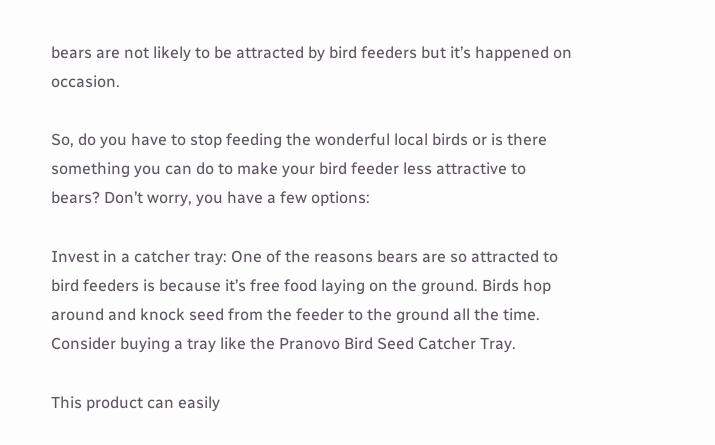bears are not likely to be attracted by bird feeders but it’s happened on occasion.

So, do you have to stop feeding the wonderful local birds or is there something you can do to make your bird feeder less attractive to bears? Don’t worry, you have a few options:

Invest in a catcher tray: One of the reasons bears are so attracted to bird feeders is because it’s free food laying on the ground. Birds hop around and knock seed from the feeder to the ground all the time. Consider buying a tray like the Pranovo Bird Seed Catcher Tray.

This product can easily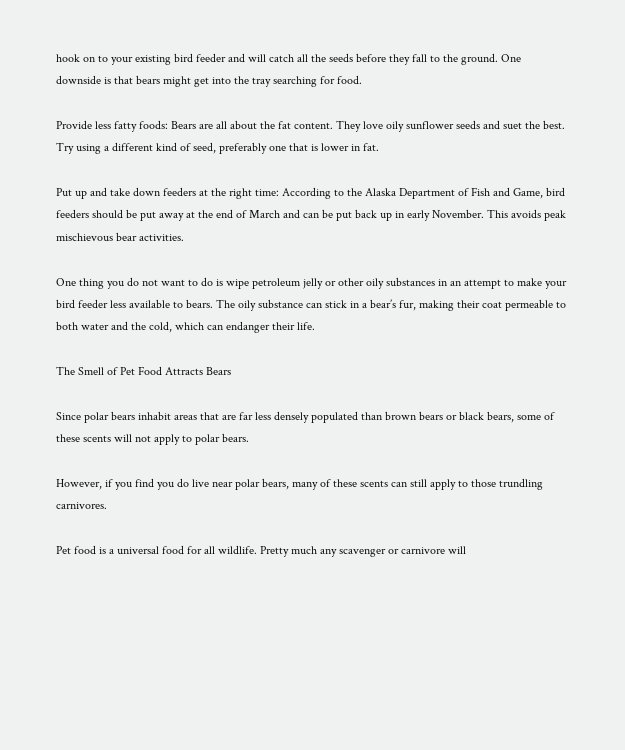hook on to your existing bird feeder and will catch all the seeds before they fall to the ground. One downside is that bears might get into the tray searching for food.

Provide less fatty foods: Bears are all about the fat content. They love oily sunflower seeds and suet the best. Try using a different kind of seed, preferably one that is lower in fat.

Put up and take down feeders at the right time: According to the Alaska Department of Fish and Game, bird feeders should be put away at the end of March and can be put back up in early November. This avoids peak mischievous bear activities.

One thing you do not want to do is wipe petroleum jelly or other oily substances in an attempt to make your bird feeder less available to bears. The oily substance can stick in a bear’s fur, making their coat permeable to both water and the cold, which can endanger their life.

The Smell of Pet Food Attracts Bears

Since polar bears inhabit areas that are far less densely populated than brown bears or black bears, some of these scents will not apply to polar bears.

However, if you find you do live near polar bears, many of these scents can still apply to those trundling carnivores.

Pet food is a universal food for all wildlife. Pretty much any scavenger or carnivore will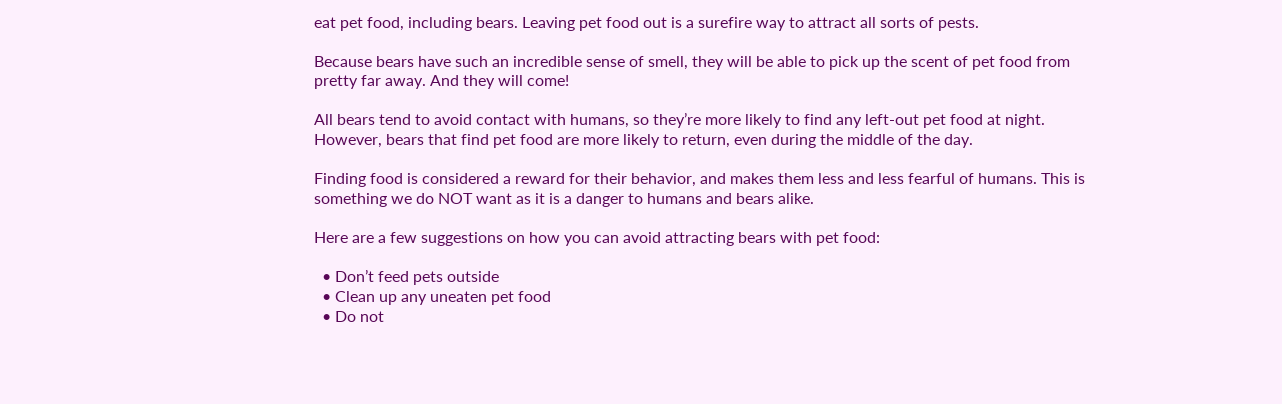eat pet food, including bears. Leaving pet food out is a surefire way to attract all sorts of pests.

Because bears have such an incredible sense of smell, they will be able to pick up the scent of pet food from pretty far away. And they will come!

All bears tend to avoid contact with humans, so they’re more likely to find any left-out pet food at night. However, bears that find pet food are more likely to return, even during the middle of the day.

Finding food is considered a reward for their behavior, and makes them less and less fearful of humans. This is something we do NOT want as it is a danger to humans and bears alike.

Here are a few suggestions on how you can avoid attracting bears with pet food:

  • Don’t feed pets outside
  • Clean up any uneaten pet food
  • Do not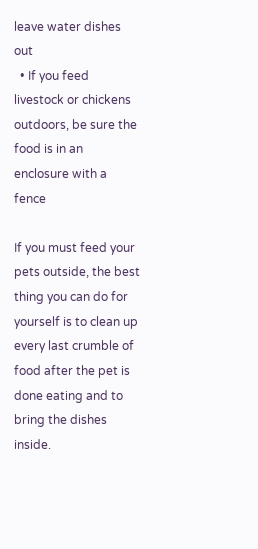leave water dishes out
  • If you feed livestock or chickens outdoors, be sure the food is in an enclosure with a fence

If you must feed your pets outside, the best thing you can do for yourself is to clean up every last crumble of food after the pet is done eating and to bring the dishes inside.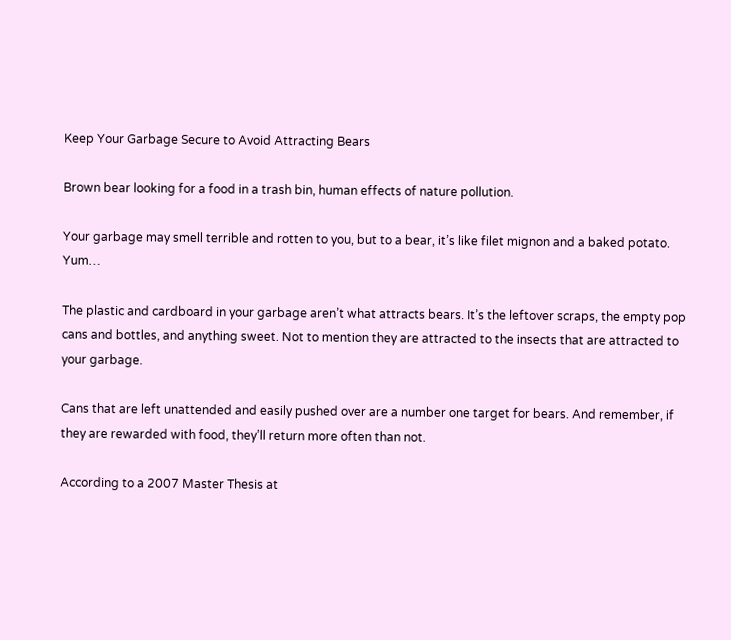Keep Your Garbage Secure to Avoid Attracting Bears

Brown bear looking for a food in a trash bin, human effects of nature pollution.

Your garbage may smell terrible and rotten to you, but to a bear, it’s like filet mignon and a baked potato. Yum…

The plastic and cardboard in your garbage aren’t what attracts bears. It’s the leftover scraps, the empty pop cans and bottles, and anything sweet. Not to mention they are attracted to the insects that are attracted to your garbage.

Cans that are left unattended and easily pushed over are a number one target for bears. And remember, if they are rewarded with food, they’ll return more often than not.

According to a 2007 Master Thesis at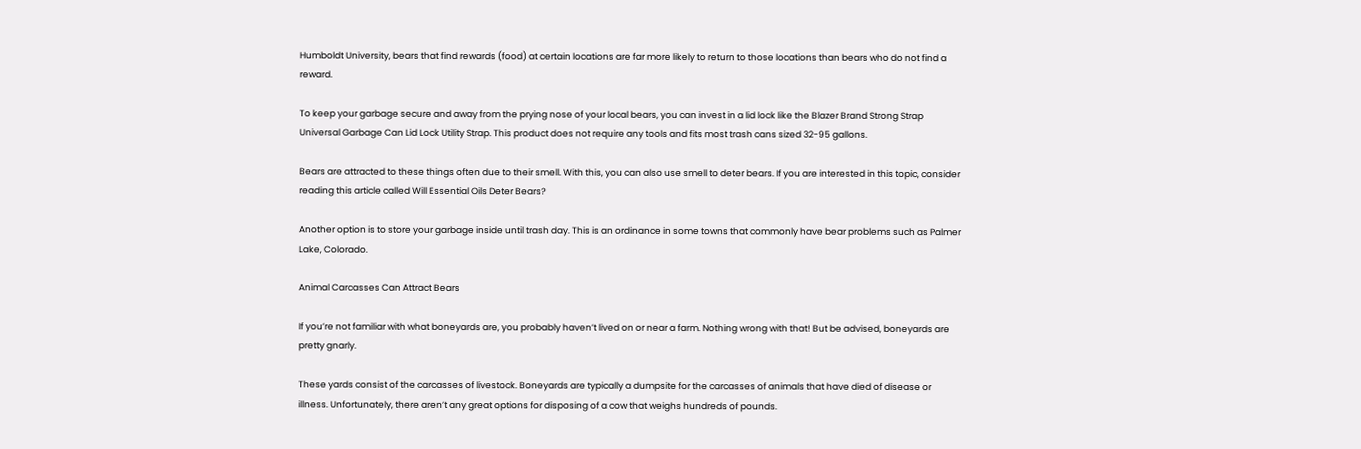Humboldt University, bears that find rewards (food) at certain locations are far more likely to return to those locations than bears who do not find a reward.

To keep your garbage secure and away from the prying nose of your local bears, you can invest in a lid lock like the Blazer Brand Strong Strap Universal Garbage Can Lid Lock Utility Strap. This product does not require any tools and fits most trash cans sized 32-95 gallons.

Bears are attracted to these things often due to their smell. With this, you can also use smell to deter bears. If you are interested in this topic, consider reading this article called Will Essential Oils Deter Bears?

Another option is to store your garbage inside until trash day. This is an ordinance in some towns that commonly have bear problems such as Palmer Lake, Colorado.

Animal Carcasses Can Attract Bears

If you’re not familiar with what boneyards are, you probably haven’t lived on or near a farm. Nothing wrong with that! But be advised, boneyards are pretty gnarly.

These yards consist of the carcasses of livestock. Boneyards are typically a dumpsite for the carcasses of animals that have died of disease or illness. Unfortunately, there aren’t any great options for disposing of a cow that weighs hundreds of pounds.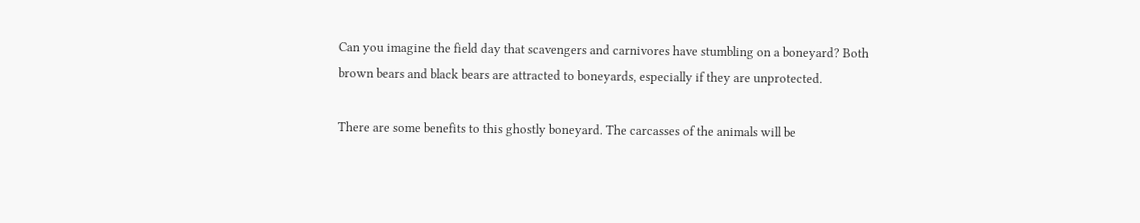Can you imagine the field day that scavengers and carnivores have stumbling on a boneyard? Both brown bears and black bears are attracted to boneyards, especially if they are unprotected.

There are some benefits to this ghostly boneyard. The carcasses of the animals will be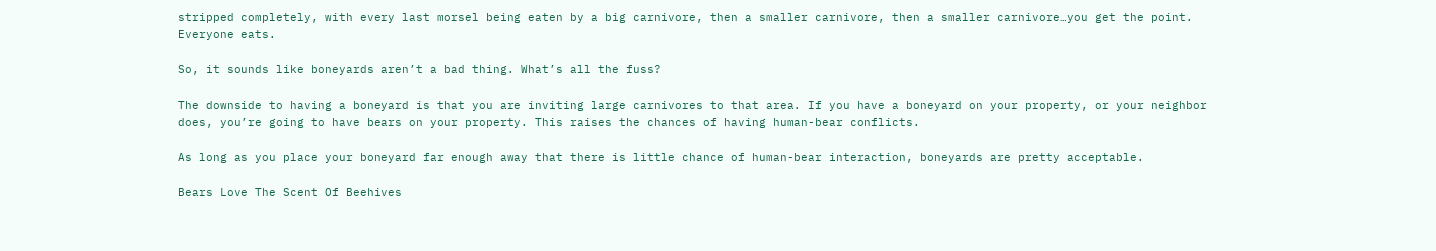stripped completely, with every last morsel being eaten by a big carnivore, then a smaller carnivore, then a smaller carnivore…you get the point. Everyone eats.

So, it sounds like boneyards aren’t a bad thing. What’s all the fuss?

The downside to having a boneyard is that you are inviting large carnivores to that area. If you have a boneyard on your property, or your neighbor does, you’re going to have bears on your property. This raises the chances of having human-bear conflicts.

As long as you place your boneyard far enough away that there is little chance of human-bear interaction, boneyards are pretty acceptable.

Bears Love The Scent Of Beehives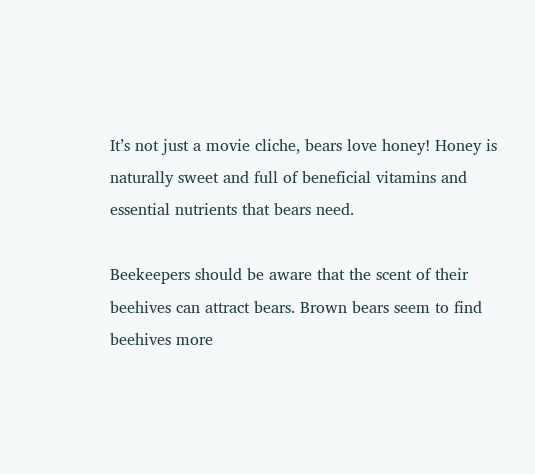It’s not just a movie cliche, bears love honey! Honey is naturally sweet and full of beneficial vitamins and essential nutrients that bears need.

Beekeepers should be aware that the scent of their beehives can attract bears. Brown bears seem to find beehives more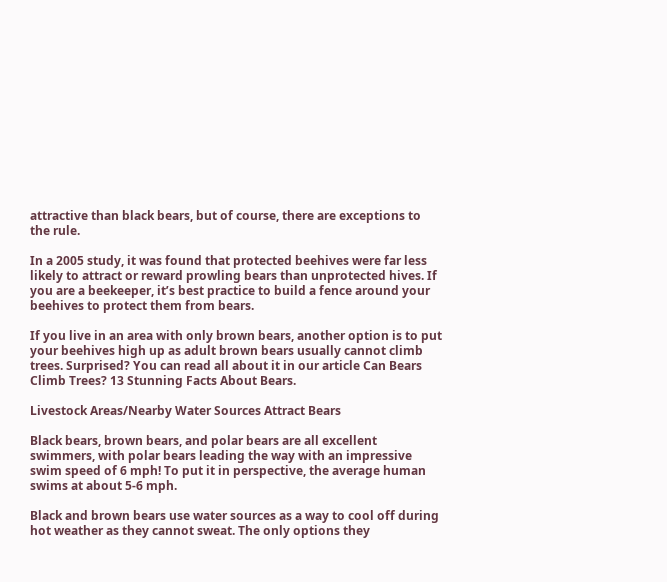attractive than black bears, but of course, there are exceptions to the rule.

In a 2005 study, it was found that protected beehives were far less likely to attract or reward prowling bears than unprotected hives. If you are a beekeeper, it’s best practice to build a fence around your beehives to protect them from bears.

If you live in an area with only brown bears, another option is to put your beehives high up as adult brown bears usually cannot climb trees. Surprised? You can read all about it in our article Can Bears Climb Trees? 13 Stunning Facts About Bears.

Livestock Areas/Nearby Water Sources Attract Bears

Black bears, brown bears, and polar bears are all excellent swimmers, with polar bears leading the way with an impressive swim speed of 6 mph! To put it in perspective, the average human swims at about 5-6 mph.

Black and brown bears use water sources as a way to cool off during hot weather as they cannot sweat. The only options they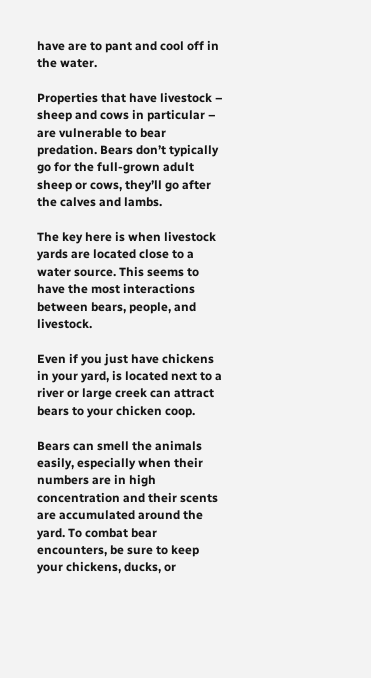have are to pant and cool off in the water.

Properties that have livestock – sheep and cows in particular – are vulnerable to bear predation. Bears don’t typically go for the full-grown adult sheep or cows, they’ll go after the calves and lambs.

The key here is when livestock yards are located close to a water source. This seems to have the most interactions between bears, people, and livestock.

Even if you just have chickens in your yard, is located next to a river or large creek can attract bears to your chicken coop.

Bears can smell the animals easily, especially when their numbers are in high concentration and their scents are accumulated around the yard. To combat bear encounters, be sure to keep your chickens, ducks, or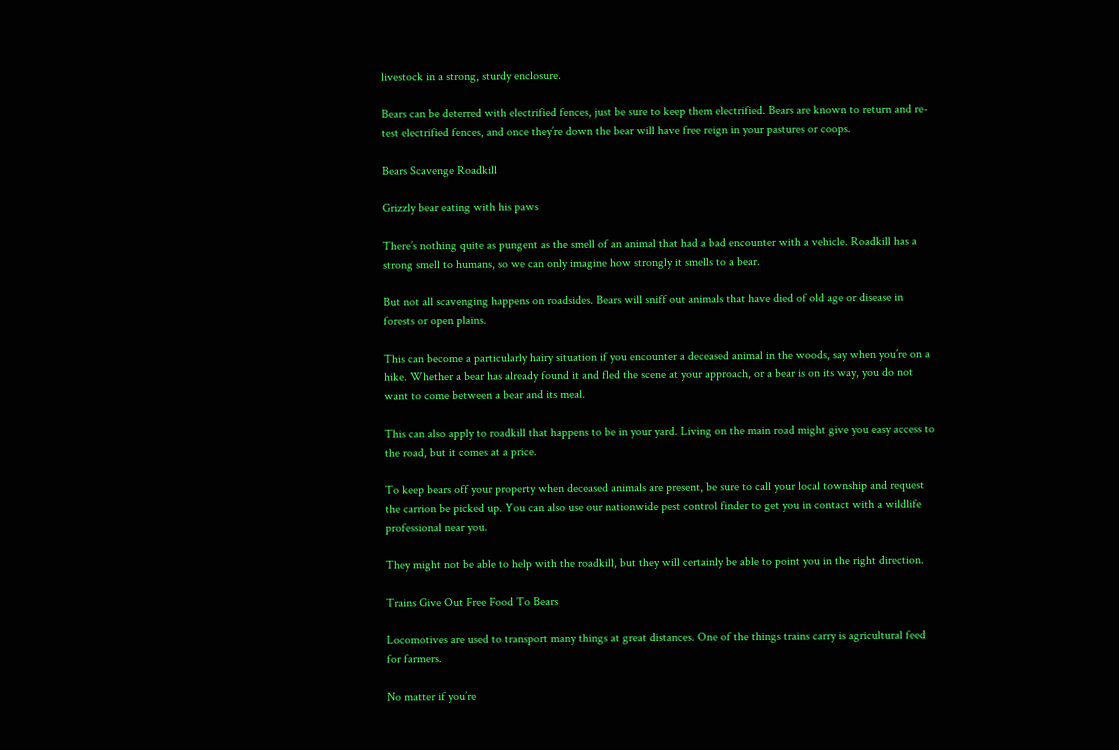livestock in a strong, sturdy enclosure.

Bears can be deterred with electrified fences, just be sure to keep them electrified. Bears are known to return and re-test electrified fences, and once they’re down the bear will have free reign in your pastures or coops.

Bears Scavenge Roadkill

Grizzly bear eating with his paws

There’s nothing quite as pungent as the smell of an animal that had a bad encounter with a vehicle. Roadkill has a strong smell to humans, so we can only imagine how strongly it smells to a bear.

But not all scavenging happens on roadsides. Bears will sniff out animals that have died of old age or disease in forests or open plains.

This can become a particularly hairy situation if you encounter a deceased animal in the woods, say when you’re on a hike. Whether a bear has already found it and fled the scene at your approach, or a bear is on its way, you do not want to come between a bear and its meal.

This can also apply to roadkill that happens to be in your yard. Living on the main road might give you easy access to the road, but it comes at a price.

To keep bears off your property when deceased animals are present, be sure to call your local township and request the carrion be picked up. You can also use our nationwide pest control finder to get you in contact with a wildlife professional near you.

They might not be able to help with the roadkill, but they will certainly be able to point you in the right direction.

Trains Give Out Free Food To Bears

Locomotives are used to transport many things at great distances. One of the things trains carry is agricultural feed for farmers.

No matter if you’re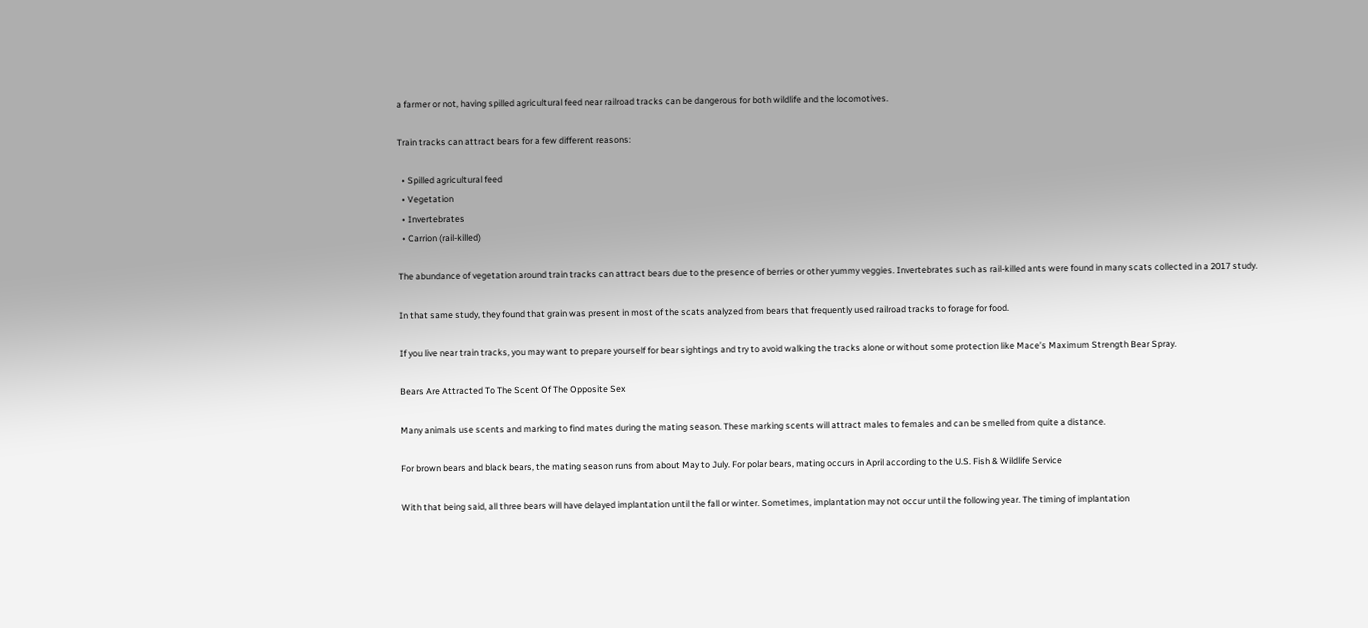a farmer or not, having spilled agricultural feed near railroad tracks can be dangerous for both wildlife and the locomotives.

Train tracks can attract bears for a few different reasons:

  • Spilled agricultural feed
  • Vegetation
  • Invertebrates
  • Carrion (rail-killed)

The abundance of vegetation around train tracks can attract bears due to the presence of berries or other yummy veggies. Invertebrates such as rail-killed ants were found in many scats collected in a 2017 study.

In that same study, they found that grain was present in most of the scats analyzed from bears that frequently used railroad tracks to forage for food.

If you live near train tracks, you may want to prepare yourself for bear sightings and try to avoid walking the tracks alone or without some protection like Mace’s Maximum Strength Bear Spray.

Bears Are Attracted To The Scent Of The Opposite Sex

Many animals use scents and marking to find mates during the mating season. These marking scents will attract males to females and can be smelled from quite a distance.

For brown bears and black bears, the mating season runs from about May to July. For polar bears, mating occurs in April according to the U.S. Fish & Wildlife Service

With that being said, all three bears will have delayed implantation until the fall or winter. Sometimes, implantation may not occur until the following year. The timing of implantation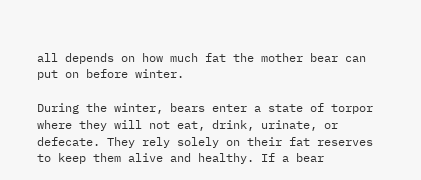all depends on how much fat the mother bear can put on before winter.

During the winter, bears enter a state of torpor where they will not eat, drink, urinate, or defecate. They rely solely on their fat reserves to keep them alive and healthy. If a bear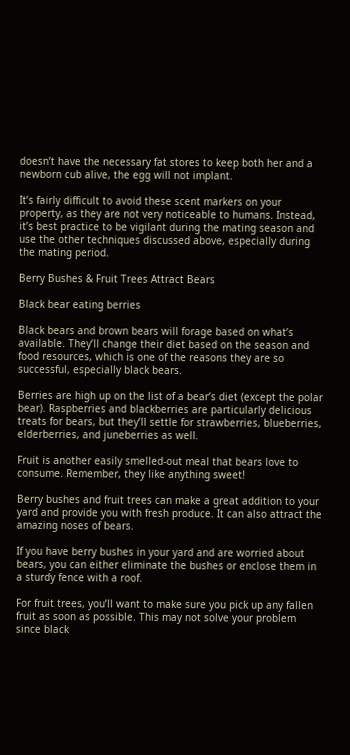doesn’t have the necessary fat stores to keep both her and a newborn cub alive, the egg will not implant.

It’s fairly difficult to avoid these scent markers on your property, as they are not very noticeable to humans. Instead, it’s best practice to be vigilant during the mating season and use the other techniques discussed above, especially during the mating period.

Berry Bushes & Fruit Trees Attract Bears

Black bear eating berries

Black bears and brown bears will forage based on what’s available. They’ll change their diet based on the season and food resources, which is one of the reasons they are so successful, especially black bears.

Berries are high up on the list of a bear’s diet (except the polar bear). Raspberries and blackberries are particularly delicious treats for bears, but they’ll settle for strawberries, blueberries, elderberries, and juneberries as well.

Fruit is another easily smelled-out meal that bears love to consume. Remember, they like anything sweet!

Berry bushes and fruit trees can make a great addition to your yard and provide you with fresh produce. It can also attract the amazing noses of bears.

If you have berry bushes in your yard and are worried about bears, you can either eliminate the bushes or enclose them in a sturdy fence with a roof.

For fruit trees, you’ll want to make sure you pick up any fallen fruit as soon as possible. This may not solve your problem since black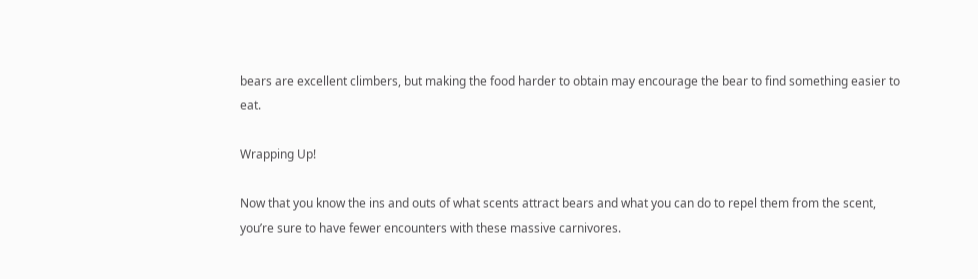bears are excellent climbers, but making the food harder to obtain may encourage the bear to find something easier to eat.

Wrapping Up!

Now that you know the ins and outs of what scents attract bears and what you can do to repel them from the scent, you’re sure to have fewer encounters with these massive carnivores.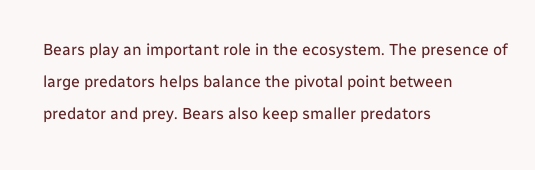Bears play an important role in the ecosystem. The presence of large predators helps balance the pivotal point between predator and prey. Bears also keep smaller predators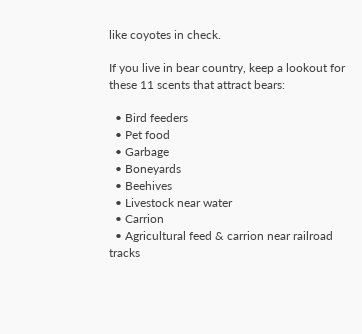like coyotes in check.

If you live in bear country, keep a lookout for these 11 scents that attract bears:

  • Bird feeders
  • Pet food
  • Garbage
  • Boneyards
  • Beehives
  • Livestock near water
  • Carrion
  • Agricultural feed & carrion near railroad tracks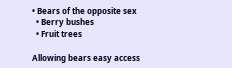• Bears of the opposite sex
  • Berry bushes
  • Fruit trees

Allowing bears easy access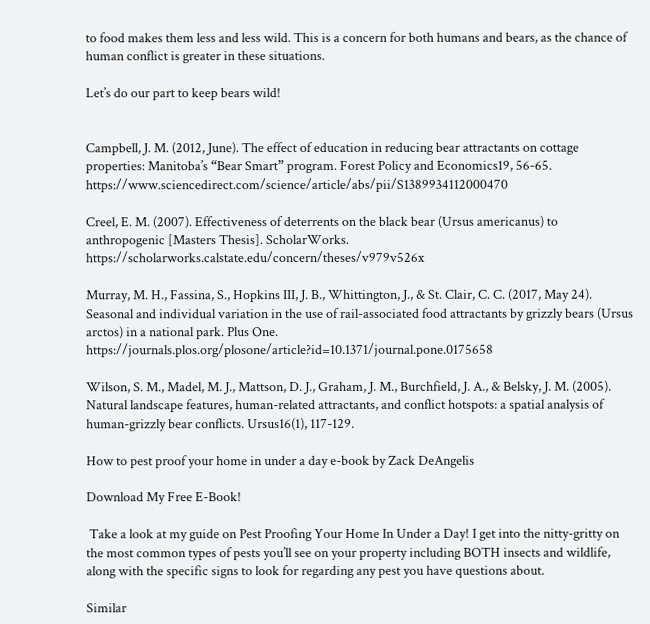to food makes them less and less wild. This is a concern for both humans and bears, as the chance of human conflict is greater in these situations.

Let’s do our part to keep bears wild!


Campbell, J. M. (2012, June). The effect of education in reducing bear attractants on cottage properties: Manitoba’s “Bear Smart” program. Forest Policy and Economics19, 56-65. https://www.sciencedirect.com/science/article/abs/pii/S1389934112000470

Creel, E. M. (2007). Effectiveness of deterrents on the black bear (Ursus americanus) to anthropogenic [Masters Thesis]. ScholarWorks. https://scholarworks.calstate.edu/concern/theses/v979v526x

Murray, M. H., Fassina, S., Hopkins III, J. B., Whittington, J., & St. Clair, C. C. (2017, May 24). Seasonal and individual variation in the use of rail-associated food attractants by grizzly bears (Ursus arctos) in a national park. Plus One. https://journals.plos.org/plosone/article?id=10.1371/journal.pone.0175658

Wilson, S. M., Madel, M. J., Mattson, D. J., Graham, J. M., Burchfield, J. A., & Belsky, J. M. (2005). Natural landscape features, human-related attractants, and conflict hotspots: a spatial analysis of human-grizzly bear conflicts. Ursus16(1), 117-129.

How to pest proof your home in under a day e-book by Zack DeAngelis

Download My Free E-Book!

 Take a look at my guide on Pest Proofing Your Home In Under a Day! I get into the nitty-gritty on the most common types of pests you’ll see on your property including BOTH insects and wildlife, along with the specific signs to look for regarding any pest you have questions about.

Similar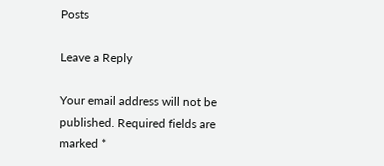Posts

Leave a Reply

Your email address will not be published. Required fields are marked *